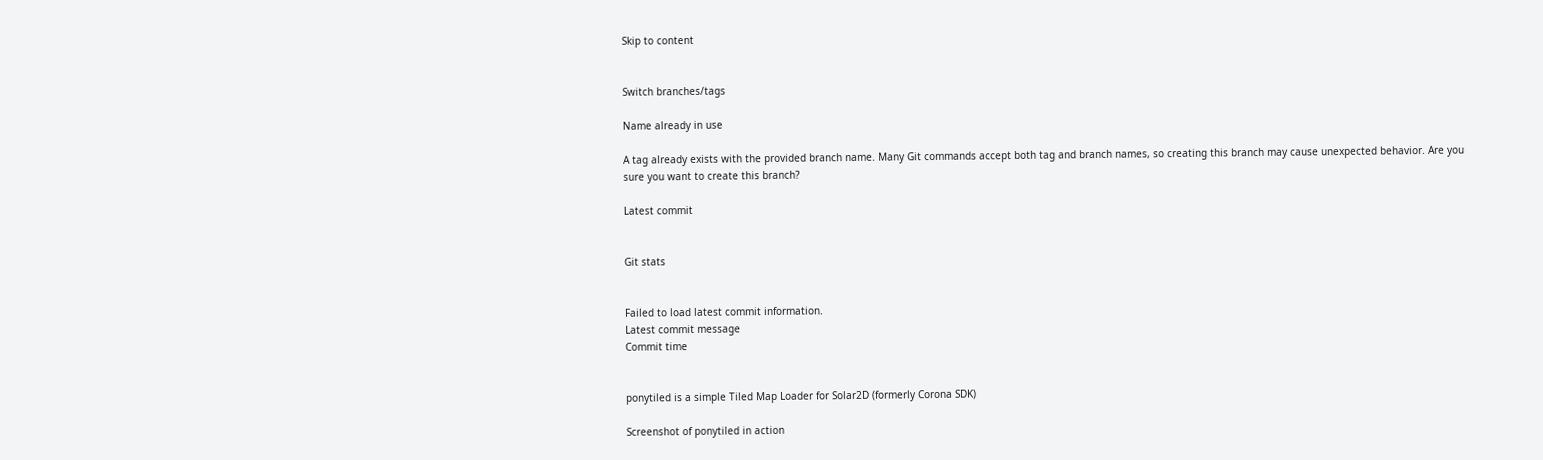Skip to content


Switch branches/tags

Name already in use

A tag already exists with the provided branch name. Many Git commands accept both tag and branch names, so creating this branch may cause unexpected behavior. Are you sure you want to create this branch?

Latest commit


Git stats


Failed to load latest commit information.
Latest commit message
Commit time


ponytiled is a simple Tiled Map Loader for Solar2D (formerly Corona SDK)

Screenshot of ponytiled in action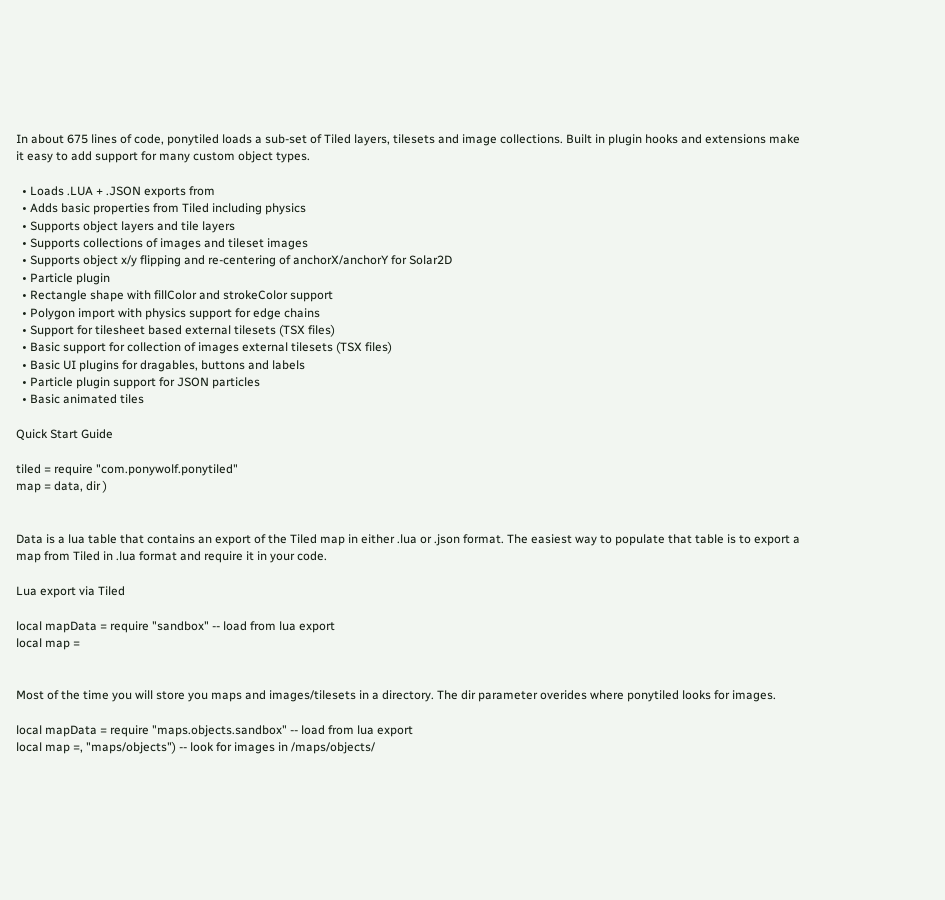In about 675 lines of code, ponytiled loads a sub-set of Tiled layers, tilesets and image collections. Built in plugin hooks and extensions make it easy to add support for many custom object types.

  • Loads .LUA + .JSON exports from
  • Adds basic properties from Tiled including physics
  • Supports object layers and tile layers
  • Supports collections of images and tileset images
  • Supports object x/y flipping and re-centering of anchorX/anchorY for Solar2D
  • Particle plugin
  • Rectangle shape with fillColor and strokeColor support
  • Polygon import with physics support for edge chains
  • Support for tilesheet based external tilesets (TSX files)
  • Basic support for collection of images external tilesets (TSX files)
  • Basic UI plugins for dragables, buttons and labels
  • Particle plugin support for JSON particles
  • Basic animated tiles

Quick Start Guide

tiled = require "com.ponywolf.ponytiled"
map = data, dir )


Data is a lua table that contains an export of the Tiled map in either .lua or .json format. The easiest way to populate that table is to export a map from Tiled in .lua format and require it in your code.

Lua export via Tiled

local mapData = require "sandbox" -- load from lua export
local map =


Most of the time you will store you maps and images/tilesets in a directory. The dir parameter overides where ponytiled looks for images.

local mapData = require "maps.objects.sandbox" -- load from lua export
local map =, "maps/objects") -- look for images in /maps/objects/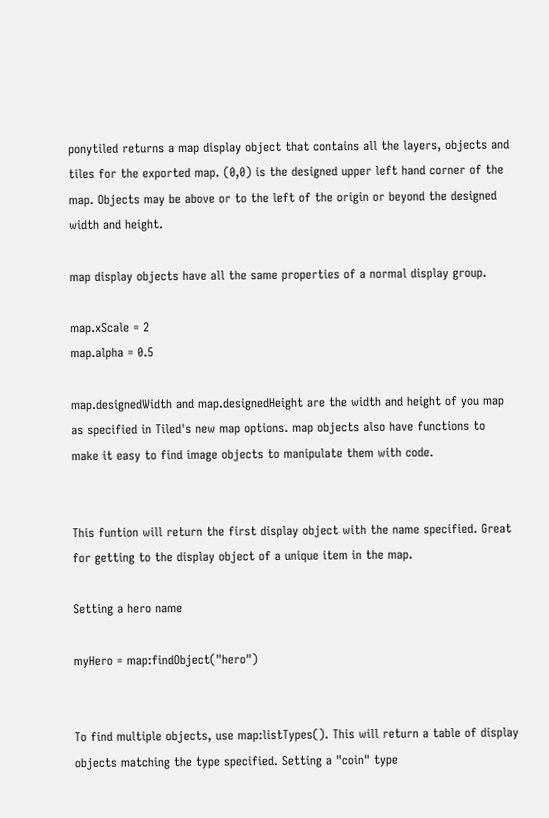ponytiled returns a map display object that contains all the layers, objects and tiles for the exported map. (0,0) is the designed upper left hand corner of the map. Objects may be above or to the left of the origin or beyond the designed width and height.

map display objects have all the same properties of a normal display group.

map.xScale = 2
map.alpha = 0.5

map.designedWidth and map.designedHeight are the width and height of you map as specified in Tiled's new map options. map objects also have functions to make it easy to find image objects to manipulate them with code.


This funtion will return the first display object with the name specified. Great for getting to the display object of a unique item in the map.

Setting a hero name

myHero = map:findObject("hero")


To find multiple objects, use map:listTypes(). This will return a table of display objects matching the type specified. Setting a "coin" type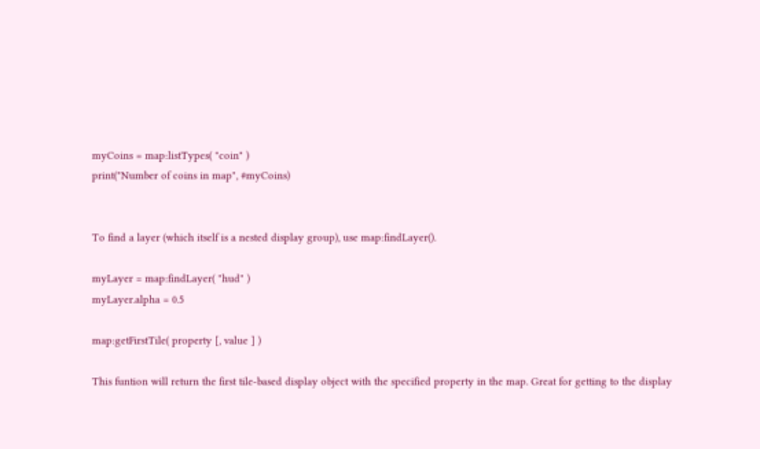myCoins = map:listTypes( "coin" )
print("Number of coins in map", #myCoins)


To find a layer (which itself is a nested display group), use map:findLayer().

myLayer = map:findLayer( "hud" )
myLayer.alpha = 0.5

map:getFirstTile( property [, value ] )

This funtion will return the first tile-based display object with the specified property in the map. Great for getting to the display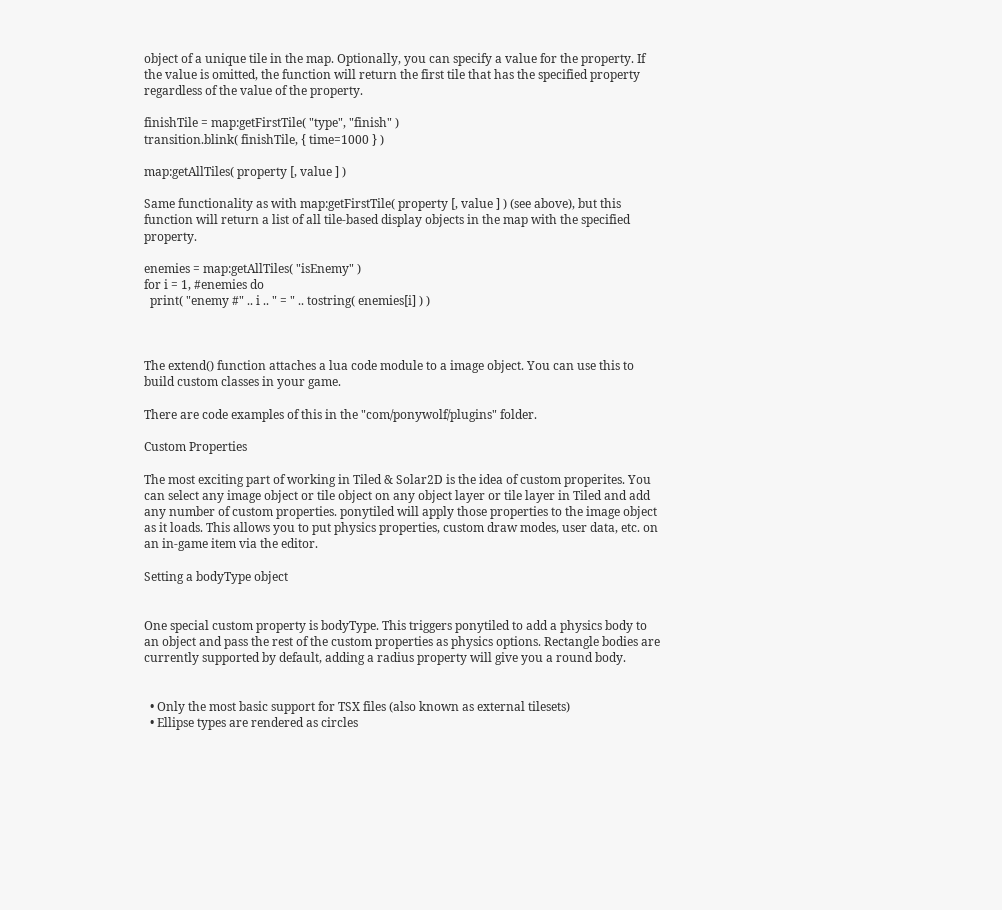object of a unique tile in the map. Optionally, you can specify a value for the property. If the value is omitted, the function will return the first tile that has the specified property regardless of the value of the property.

finishTile = map:getFirstTile( "type", "finish" )
transition.blink( finishTile, { time=1000 } )

map:getAllTiles( property [, value ] )

Same functionality as with map:getFirstTile( property [, value ] ) (see above), but this function will return a list of all tile-based display objects in the map with the specified property.

enemies = map:getAllTiles( "isEnemy" )
for i = 1, #enemies do
  print( "enemy #" .. i .. " = " .. tostring( enemies[i] ) )



The extend() function attaches a lua code module to a image object. You can use this to build custom classes in your game.

There are code examples of this in the "com/ponywolf/plugins" folder.

Custom Properties

The most exciting part of working in Tiled & Solar2D is the idea of custom properites. You can select any image object or tile object on any object layer or tile layer in Tiled and add any number of custom properties. ponytiled will apply those properties to the image object as it loads. This allows you to put physics properties, custom draw modes, user data, etc. on an in-game item via the editor.

Setting a bodyType object


One special custom property is bodyType. This triggers ponytiled to add a physics body to an object and pass the rest of the custom properties as physics options. Rectangle bodies are currently supported by default, adding a radius property will give you a round body.


  • Only the most basic support for TSX files (also known as external tilesets)
  • Ellipse types are rendered as circles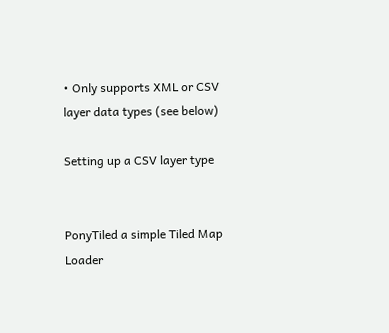• Only supports XML or CSV layer data types (see below)

Setting up a CSV layer type


PonyTiled a simple Tiled Map Loader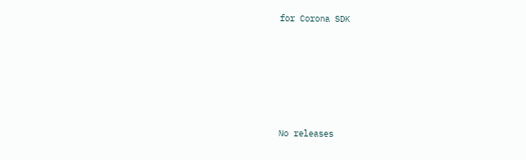for Corona SDK







No releases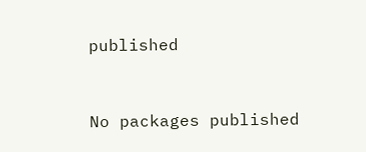published


No packages published